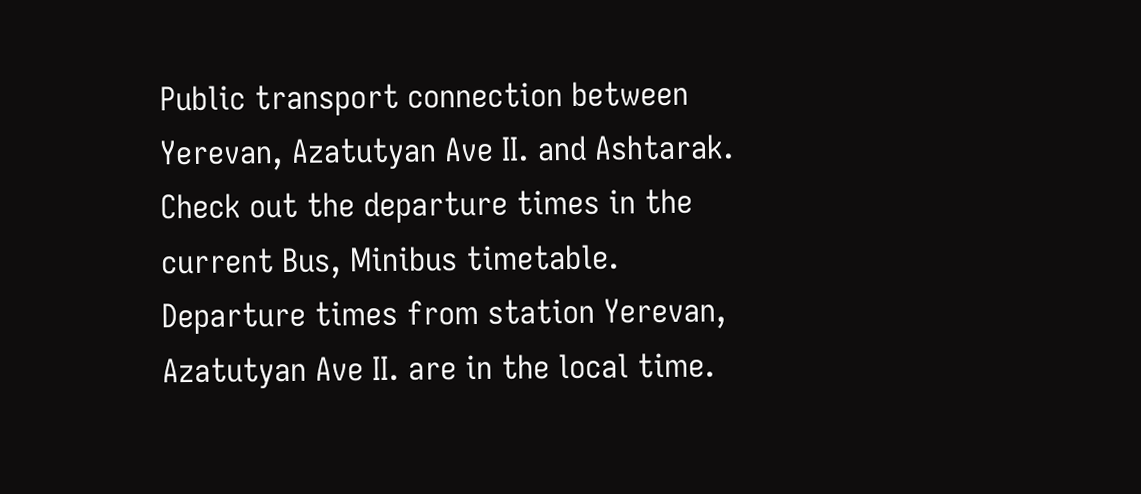Public transport connection between Yerevan, Azatutyan Ave II. and Ashtarak. Check out the departure times in the current Bus, Minibus timetable. Departure times from station Yerevan, Azatutyan Ave II. are in the local time.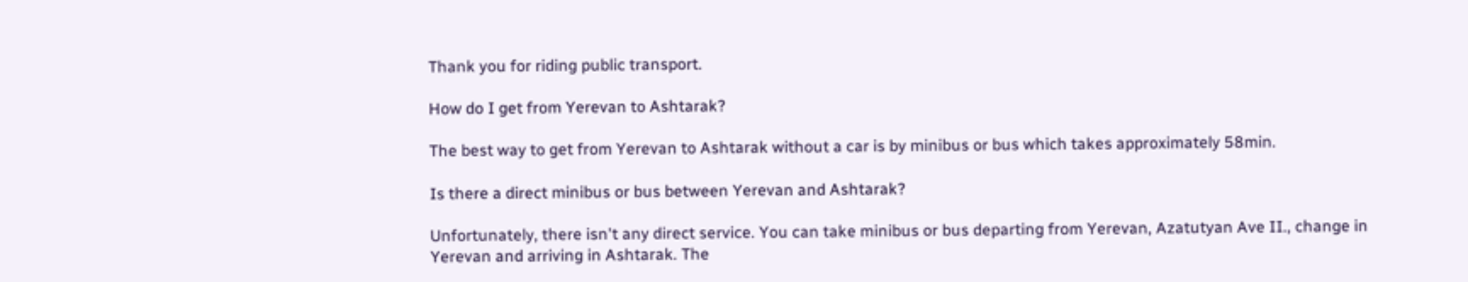Thank you for riding public transport.

How do I get from Yerevan to Ashtarak?

The best way to get from Yerevan to Ashtarak without a car is by minibus or bus which takes approximately 58min.

Is there a direct minibus or bus between Yerevan and Ashtarak?

Unfortunately, there isn't any direct service. You can take minibus or bus departing from Yerevan, Azatutyan Ave II., change in Yerevan and arriving in Ashtarak. The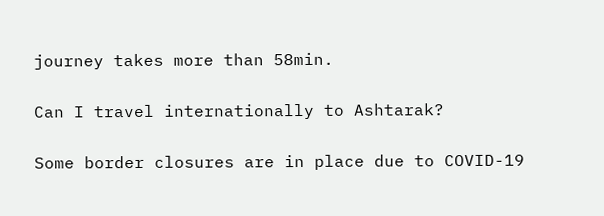journey takes more than 58min.

Can I travel internationally to Ashtarak?

Some border closures are in place due to COVID-19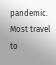pandemic. Most travel to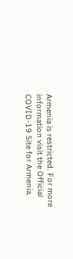Armenia is restricted. For more information visit the Official COVID-19 Site for Armenia.